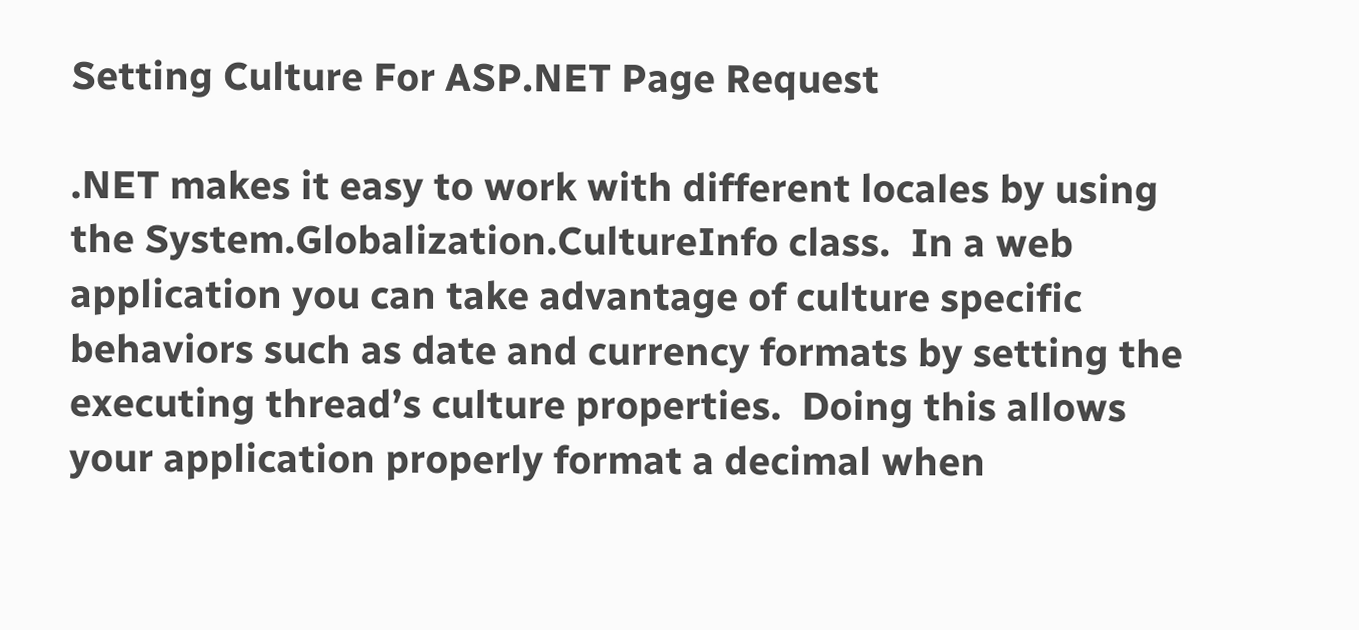Setting Culture For ASP.NET Page Request

.NET makes it easy to work with different locales by using the System.Globalization.CultureInfo class.  In a web application you can take advantage of culture specific behaviors such as date and currency formats by setting the executing thread’s culture properties.  Doing this allows your application properly format a decimal when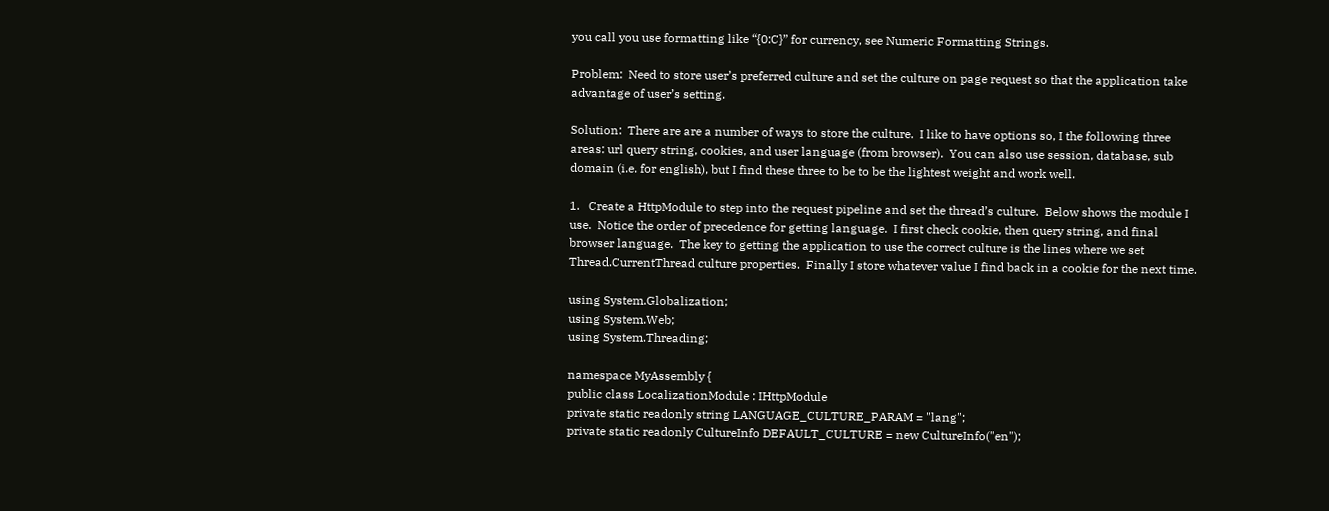you call you use formatting like “{0:C}” for currency, see Numeric Formatting Strings.

Problem:  Need to store user’s preferred culture and set the culture on page request so that the application take advantage of user’s setting.

Solution:  There are are a number of ways to store the culture.  I like to have options so, I the following three areas: url query string, cookies, and user language (from browser).  You can also use session, database, sub domain (i.e. for english), but I find these three to be to be the lightest weight and work well.

1.   Create a HttpModule to step into the request pipeline and set the thread’s culture.  Below shows the module I use.  Notice the order of precedence for getting language.  I first check cookie, then query string, and final browser language.  The key to getting the application to use the correct culture is the lines where we set Thread.CurrentThread culture properties.  Finally I store whatever value I find back in a cookie for the next time.

using System.Globalization;
using System.Web;
using System.Threading;

namespace MyAssembly {
public class LocalizationModule : IHttpModule
private static readonly string LANGUAGE_CULTURE_PARAM = "lang";
private static readonly CultureInfo DEFAULT_CULTURE = new CultureInfo("en");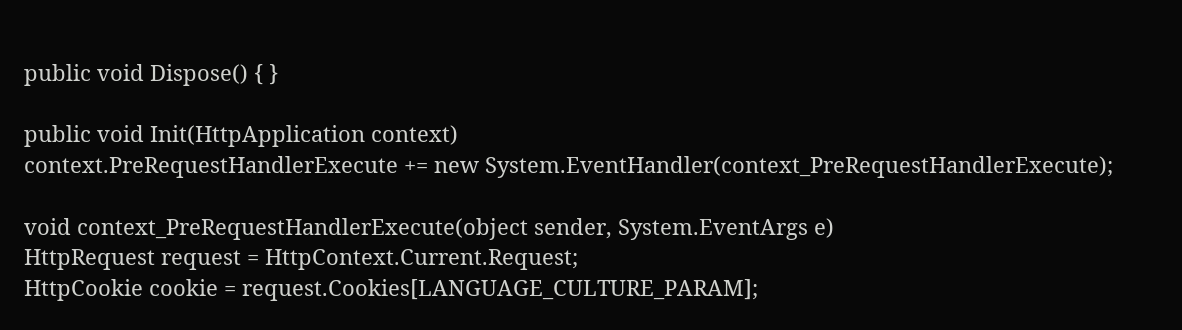public void Dispose() { }

public void Init(HttpApplication context)
context.PreRequestHandlerExecute += new System.EventHandler(context_PreRequestHandlerExecute);

void context_PreRequestHandlerExecute(object sender, System.EventArgs e)
HttpRequest request = HttpContext.Current.Request;
HttpCookie cookie = request.Cookies[LANGUAGE_CULTURE_PARAM];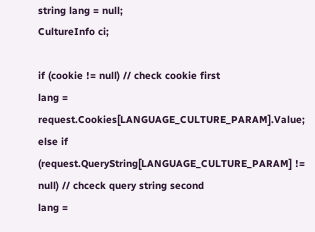string lang = null;
CultureInfo ci;

if (cookie != null) // check cookie first
lang = request.Cookies[LANGUAGE_CULTURE_PARAM].Value;
else if (request.QueryString[LANGUAGE_CULTURE_PARAM] != null) // chceck query string second
lang =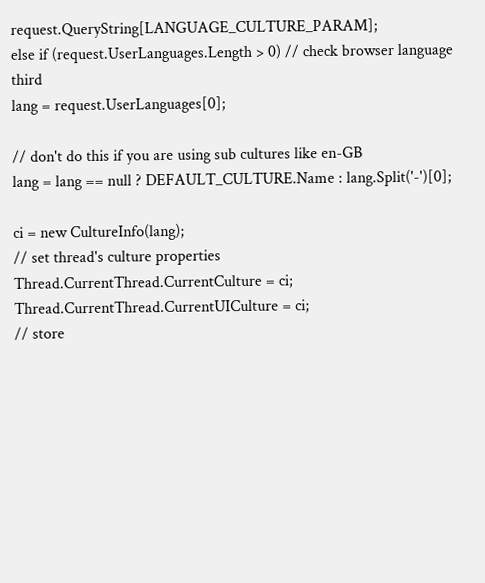request.QueryString[LANGUAGE_CULTURE_PARAM];
else if (request.UserLanguages.Length > 0) // check browser language third
lang = request.UserLanguages[0];

// don't do this if you are using sub cultures like en-GB
lang = lang == null ? DEFAULT_CULTURE.Name : lang.Split('-')[0];

ci = new CultureInfo(lang);
// set thread's culture properties
Thread.CurrentThread.CurrentCulture = ci;
Thread.CurrentThread.CurrentUICulture = ci;
// store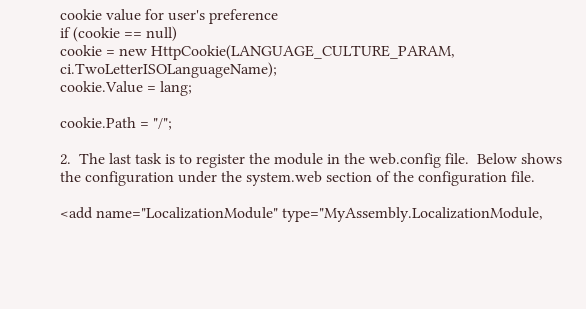cookie value for user's preference
if (cookie == null)
cookie = new HttpCookie(LANGUAGE_CULTURE_PARAM, ci.TwoLetterISOLanguageName);
cookie.Value = lang;

cookie.Path = "/";

2.  The last task is to register the module in the web.config file.  Below shows the configuration under the system.web section of the configuration file.

<add name="LocalizationModule" type="MyAssembly.LocalizationModule,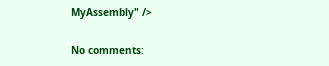MyAssembly" />

No comments: